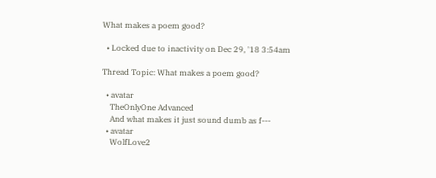What makes a poem good?

  • Locked due to inactivity on Dec 29, '18 3:54am

Thread Topic: What makes a poem good?

  • avatar
    TheOnlyOne Advanced
    And what makes it just sound dumb as f---
  • avatar
    WolfLove2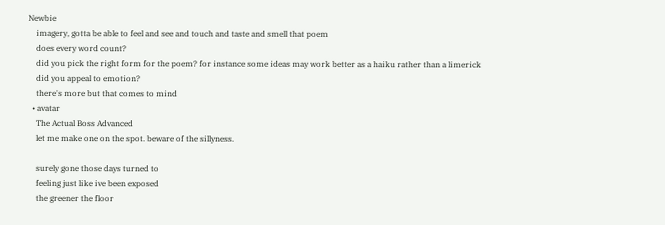Newbie
    imagery, gotta be able to feel and see and touch and taste and smell that poem
    does every word count?
    did you pick the right form for the poem? for instance some ideas may work better as a haiku rather than a limerick
    did you appeal to emotion?
    there's more but that comes to mind
  • avatar
    The Actual Boss Advanced
    let me make one on the spot. beware of the sillyness.

    surely gone those days turned to
    feeling just like ive been exposed
    the greener the floor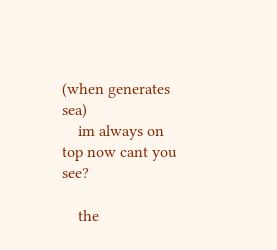(when generates sea)
    im always on top now cant you see?

    the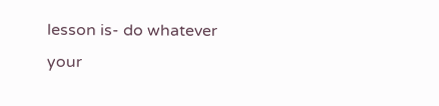lesson is- do whatever your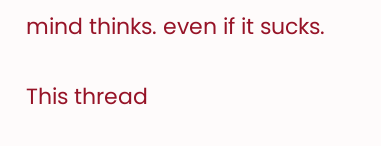mind thinks. even if it sucks.

This thread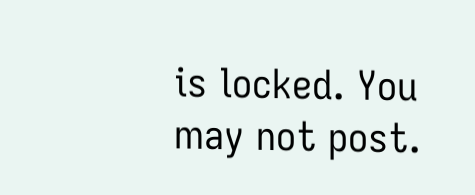is locked. You may not post.